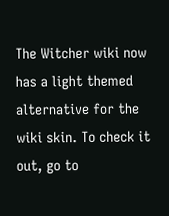The Witcher wiki now has a light themed alternative for the wiki skin. To check it out, go to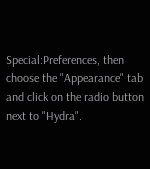Special:Preferences, then choose the "Appearance" tab and click on the radio button next to "Hydra".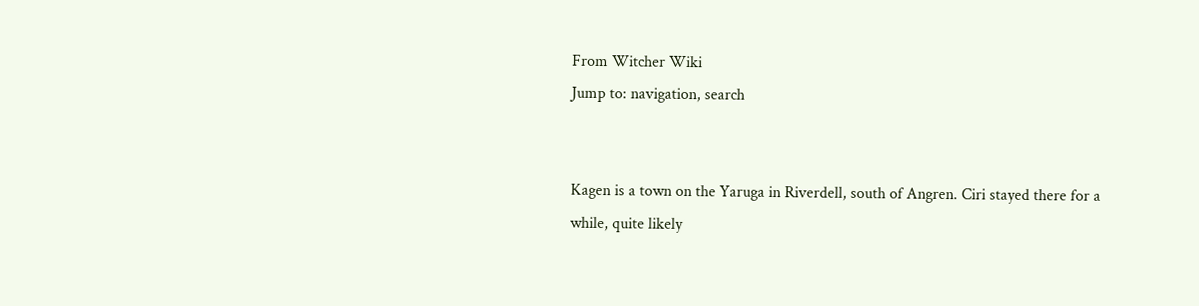From Witcher Wiki
Jump to: navigation, search


Kagen is a town on the Yaruga in Riverdell, south of Angren. Ciri stayed there for a while, quite likely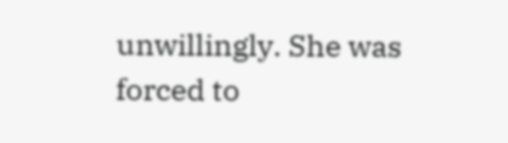unwillingly. She was forced to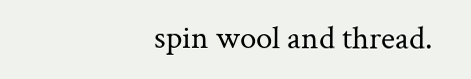spin wool and thread.